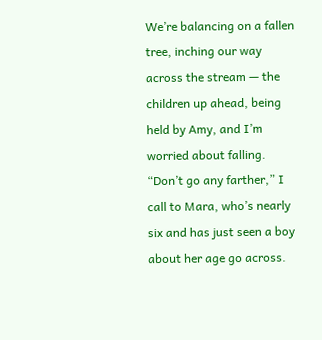We’re balancing on a fallen tree, inching our way across the stream — the children up ahead, being held by Amy, and I’m worried about falling. “Don’t go any farther,” I call to Mara, who’s nearly six and has just seen a boy about her age go across.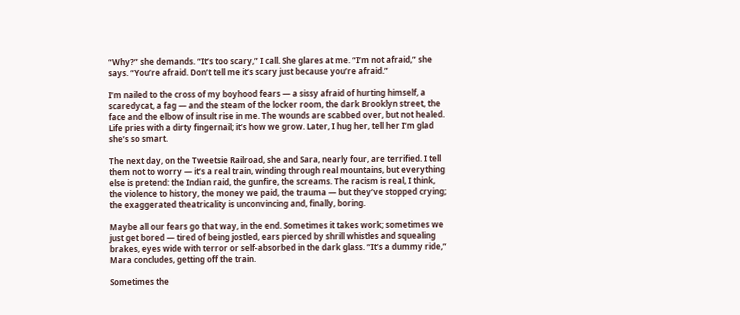“Why?” she demands. “It’s too scary,” I call. She glares at me. “I’m not afraid,” she says. “You’re afraid. Don’t tell me it’s scary just because you’re afraid.”

I’m nailed to the cross of my boyhood fears — a sissy afraid of hurting himself, a scaredycat, a fag — and the steam of the locker room, the dark Brooklyn street, the face and the elbow of insult rise in me. The wounds are scabbed over, but not healed. Life pries with a dirty fingernail; it’s how we grow. Later, I hug her, tell her I’m glad she’s so smart.

The next day, on the Tweetsie Railroad, she and Sara, nearly four, are terrified. I tell them not to worry — it’s a real train, winding through real mountains, but everything else is pretend: the Indian raid, the gunfire, the screams. The racism is real, I think, the violence to history, the money we paid, the trauma — but they’ve stopped crying; the exaggerated theatricality is unconvincing and, finally, boring.

Maybe all our fears go that way, in the end. Sometimes it takes work; sometimes we just get bored — tired of being jostled, ears pierced by shrill whistles and squealing brakes, eyes wide with terror or self-absorbed in the dark glass. “It’s a dummy ride,” Mara concludes, getting off the train.

Sometimes the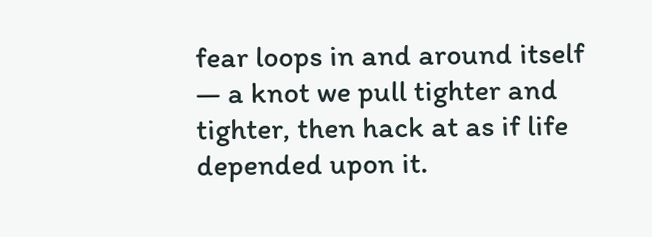fear loops in and around itself — a knot we pull tighter and tighter, then hack at as if life depended upon it.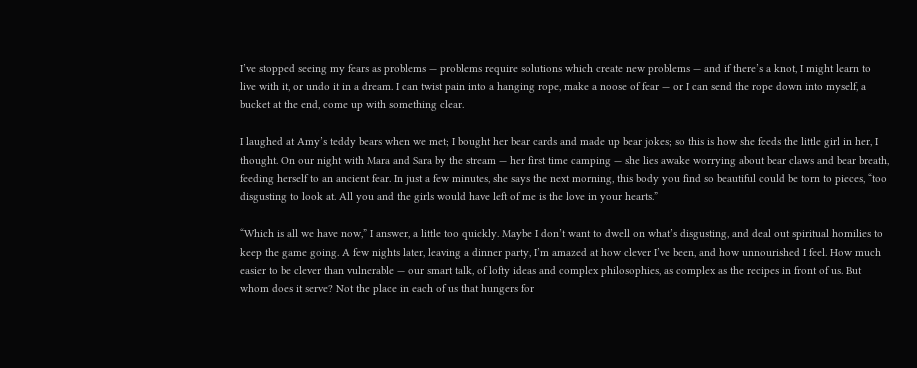I’ve stopped seeing my fears as problems — problems require solutions which create new problems — and if there’s a knot, I might learn to live with it, or undo it in a dream. I can twist pain into a hanging rope, make a noose of fear — or I can send the rope down into myself, a bucket at the end, come up with something clear.

I laughed at Amy’s teddy bears when we met; I bought her bear cards and made up bear jokes; so this is how she feeds the little girl in her, I thought. On our night with Mara and Sara by the stream — her first time camping — she lies awake worrying about bear claws and bear breath, feeding herself to an ancient fear. In just a few minutes, she says the next morning, this body you find so beautiful could be torn to pieces, “too disgusting to look at. All you and the girls would have left of me is the love in your hearts.”

“Which is all we have now,” I answer, a little too quickly. Maybe I don’t want to dwell on what’s disgusting, and deal out spiritual homilies to keep the game going. A few nights later, leaving a dinner party, I’m amazed at how clever I’ve been, and how unnourished I feel. How much easier to be clever than vulnerable — our smart talk, of lofty ideas and complex philosophies, as complex as the recipes in front of us. But whom does it serve? Not the place in each of us that hungers for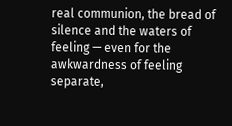real communion, the bread of silence and the waters of feeling — even for the awkwardness of feeling separate,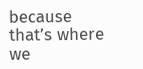because that’s where we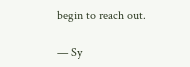begin to reach out.

— Sy